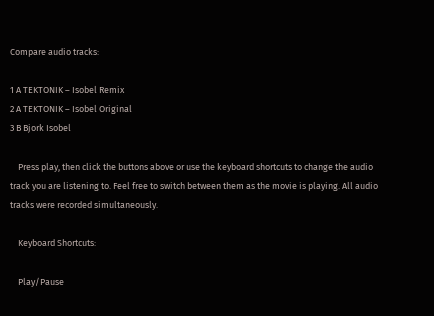Compare audio tracks:

1 A TEKTONIK – Isobel Remix
2 A TEKTONIK – Isobel Original
3 B Bjork Isobel

    Press play, then click the buttons above or use the keyboard shortcuts to change the audio track you are listening to. Feel free to switch between them as the movie is playing. All audio tracks were recorded simultaneously.

    Keyboard Shortcuts:

    Play/Pause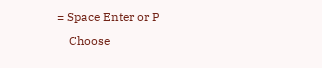= Space Enter or P
    Choose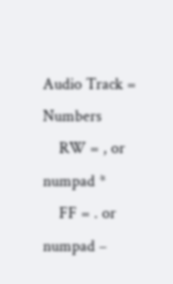Audio Track = Numbers
    RW = , or numpad *
    FF = . or numpad –